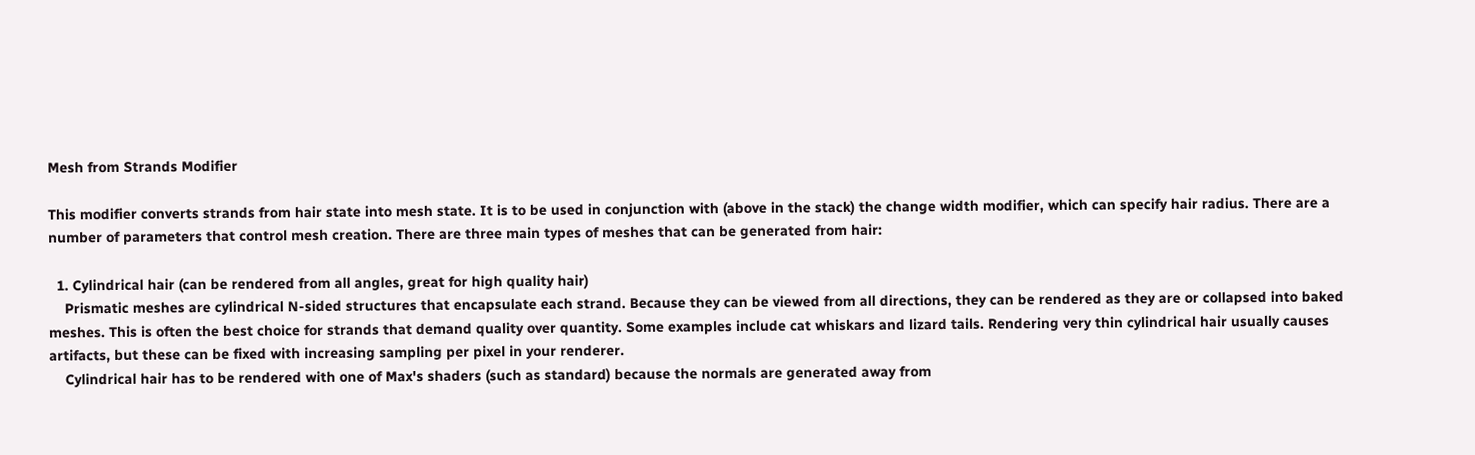Mesh from Strands Modifier

This modifier converts strands from hair state into mesh state. It is to be used in conjunction with (above in the stack) the change width modifier, which can specify hair radius. There are a number of parameters that control mesh creation. There are three main types of meshes that can be generated from hair:

  1. Cylindrical hair (can be rendered from all angles, great for high quality hair)
    Prismatic meshes are cylindrical N-sided structures that encapsulate each strand. Because they can be viewed from all directions, they can be rendered as they are or collapsed into baked meshes. This is often the best choice for strands that demand quality over quantity. Some examples include cat whiskars and lizard tails. Rendering very thin cylindrical hair usually causes artifacts, but these can be fixed with increasing sampling per pixel in your renderer.
    Cylindrical hair has to be rendered with one of Max's shaders (such as standard) because the normals are generated away from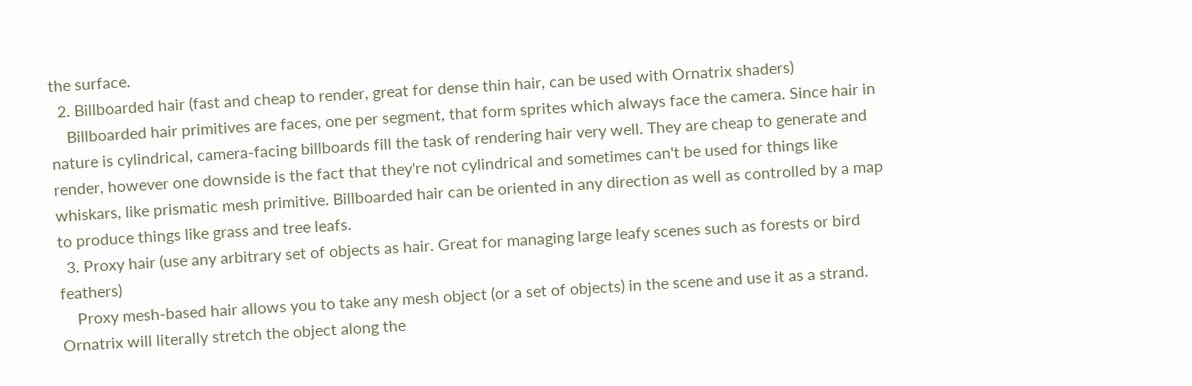the surface.
  2. Billboarded hair (fast and cheap to render, great for dense thin hair, can be used with Ornatrix shaders)
    Billboarded hair primitives are faces, one per segment, that form sprites which always face the camera. Since hair in nature is cylindrical, camera-facing billboards fill the task of rendering hair very well. They are cheap to generate and render, however one downside is the fact that they're not cylindrical and sometimes can't be used for things like whiskars, like prismatic mesh primitive. Billboarded hair can be oriented in any direction as well as controlled by a map to produce things like grass and tree leafs.
  3. Proxy hair (use any arbitrary set of objects as hair. Great for managing large leafy scenes such as forests or bird feathers)
    Proxy mesh-based hair allows you to take any mesh object (or a set of objects) in the scene and use it as a strand. Ornatrix will literally stretch the object along the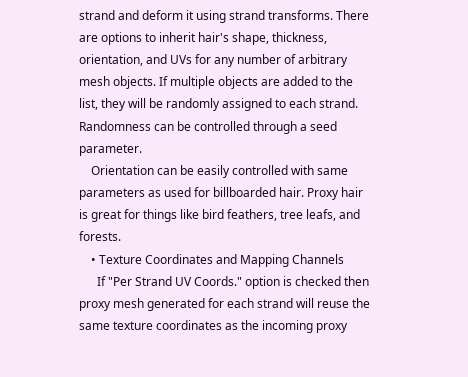strand and deform it using strand transforms. There are options to inherit hair's shape, thickness, orientation, and UVs for any number of arbitrary mesh objects. If multiple objects are added to the list, they will be randomly assigned to each strand. Randomness can be controlled through a seed parameter.
    Orientation can be easily controlled with same parameters as used for billboarded hair. Proxy hair is great for things like bird feathers, tree leafs, and forests.
    • Texture Coordinates and Mapping Channels
      If "Per Strand UV Coords." option is checked then proxy mesh generated for each strand will reuse the same texture coordinates as the incoming proxy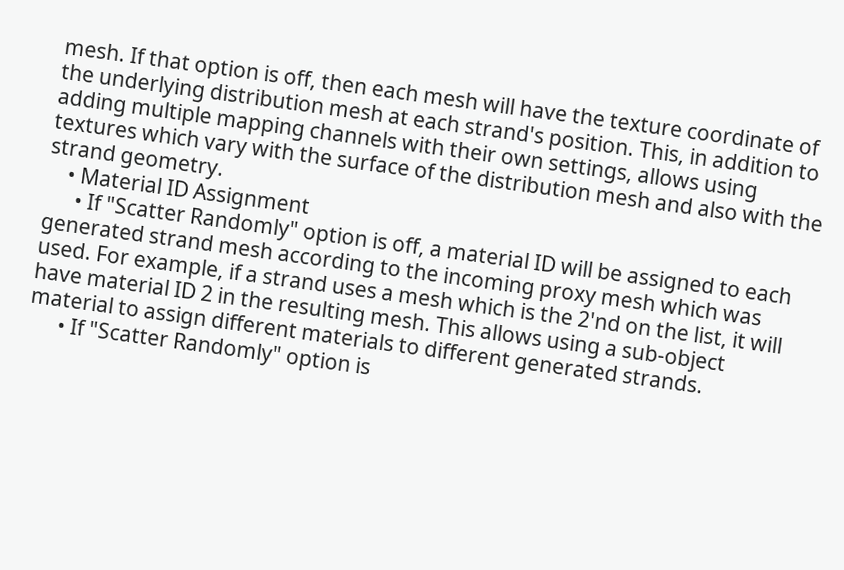mesh. If that option is off, then each mesh will have the texture coordinate of the underlying distribution mesh at each strand's position. This, in addition to adding multiple mapping channels with their own settings, allows using textures which vary with the surface of the distribution mesh and also with the strand geometry.
    • Material ID Assignment
      • If "Scatter Randomly" option is off, a material ID will be assigned to each generated strand mesh according to the incoming proxy mesh which was used. For example, if a strand uses a mesh which is the 2'nd on the list, it will have material ID 2 in the resulting mesh. This allows using a sub-object material to assign different materials to different generated strands.
      • If "Scatter Randomly" option is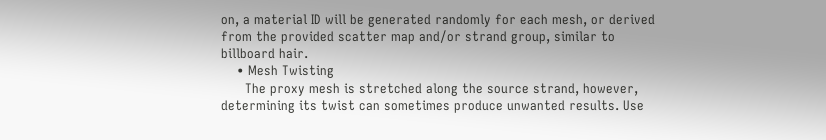on, a material ID will be generated randomly for each mesh, or derived from the provided scatter map and/or strand group, similar to billboard hair.
    • Mesh Twisting
      The proxy mesh is stretched along the source strand, however, determining its twist can sometimes produce unwanted results. Use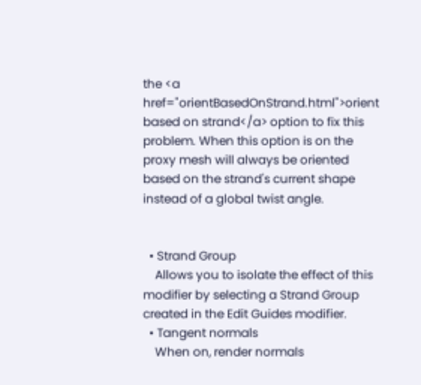the <a href="orientBasedOnStrand.html">orient based on strand</a> option to fix this problem. When this option is on the proxy mesh will always be oriented based on the strand's current shape instead of a global twist angle.


  • Strand Group
    Allows you to isolate the effect of this modifier by selecting a Strand Group created in the Edit Guides modifier.
  • Tangent normals
    When on, render normals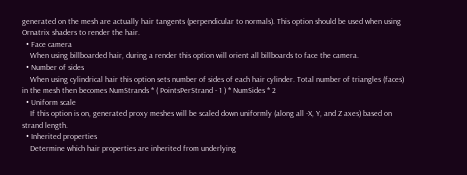generated on the mesh are actually hair tangents (perpendicular to normals). This option should be used when using Ornatrix shaders to render the hair.
  • Face camera
    When using billboarded hair, during a render this option will orient all billboards to face the camera.
  • Number of sides
    When using cylindrical hair this option sets number of sides of each hair cylinder. Total number of triangles (faces) in the mesh then becomes NumStrands * ( PointsPerStrand - 1 ) * NumSides * 2
  • Uniform scale
    If this option is on, generated proxy meshes will be scaled down uniformly (along all -X, Y, and Z axes) based on strand length.
  • Inherited properties
    Determine which hair properties are inherited from underlying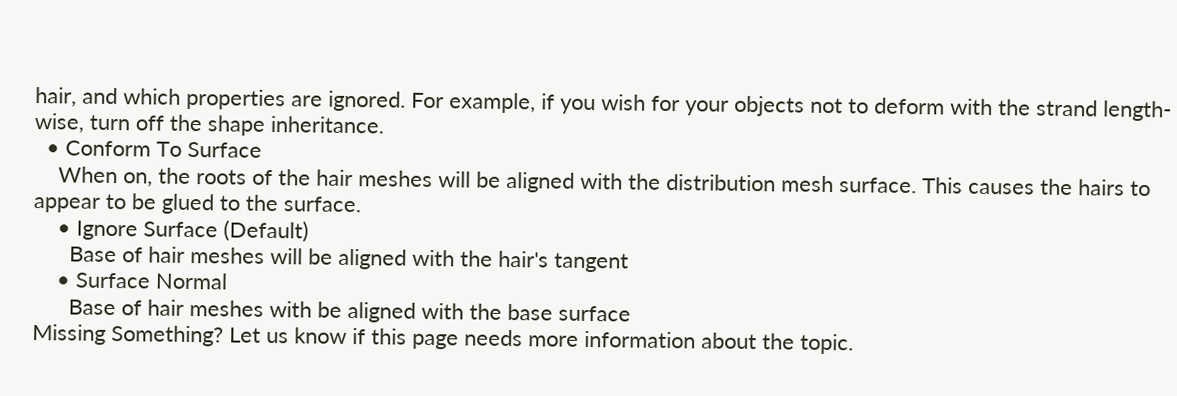hair, and which properties are ignored. For example, if you wish for your objects not to deform with the strand length-wise, turn off the shape inheritance.
  • Conform To Surface
    When on, the roots of the hair meshes will be aligned with the distribution mesh surface. This causes the hairs to appear to be glued to the surface.
    • Ignore Surface (Default)
      Base of hair meshes will be aligned with the hair's tangent
    • Surface Normal
      Base of hair meshes with be aligned with the base surface
Missing Something? Let us know if this page needs more information about the topic.